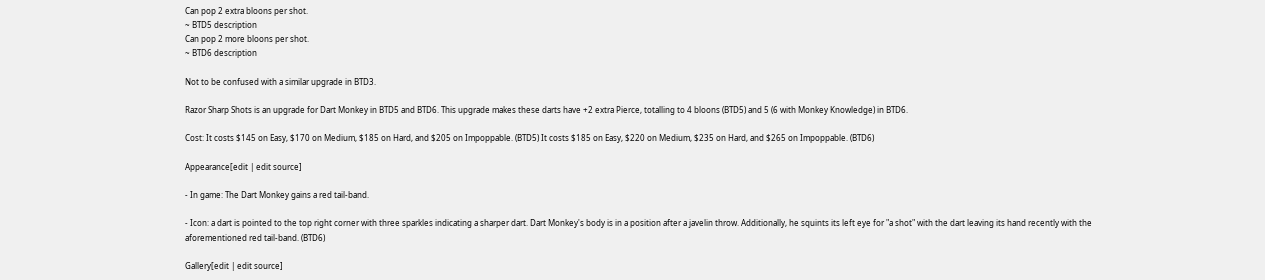Can pop 2 extra bloons per shot.
~ BTD5 description
Can pop 2 more bloons per shot.
~ BTD6 description

Not to be confused with a similar upgrade in BTD3.

Razor Sharp Shots is an upgrade for Dart Monkey in BTD5 and BTD6. This upgrade makes these darts have +2 extra Pierce, totalling to 4 bloons (BTD5) and 5 (6 with Monkey Knowledge) in BTD6.

Cost: It costs $145 on Easy, $170 on Medium, $185 on Hard, and $205 on Impoppable. (BTD5) It costs $185 on Easy, $220 on Medium, $235 on Hard, and $265 on Impoppable. (BTD6)

Appearance[edit | edit source]

- In game: The Dart Monkey gains a red tail-band.

- Icon: a dart is pointed to the top right corner with three sparkles indicating a sharper dart. Dart Monkey's body is in a position after a javelin throw. Additionally, he squints its left eye for "a shot" with the dart leaving its hand recently with the aforementioned red tail-band. (BTD6)

Gallery[edit | edit source]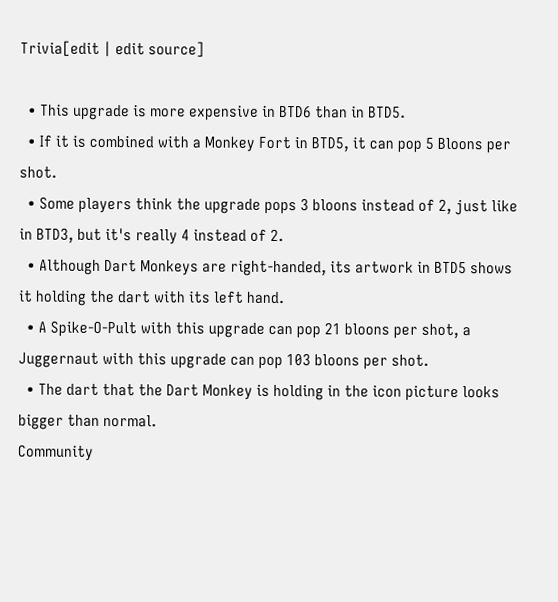Trivia[edit | edit source]

  • This upgrade is more expensive in BTD6 than in BTD5.
  • If it is combined with a Monkey Fort in BTD5, it can pop 5 Bloons per shot.
  • Some players think the upgrade pops 3 bloons instead of 2, just like in BTD3, but it's really 4 instead of 2.
  • Although Dart Monkeys are right-handed, its artwork in BTD5 shows it holding the dart with its left hand.
  • A Spike-O-Pult with this upgrade can pop 21 bloons per shot, a Juggernaut with this upgrade can pop 103 bloons per shot.
  • The dart that the Dart Monkey is holding in the icon picture looks bigger than normal.
Community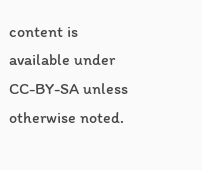content is available under CC-BY-SA unless otherwise noted.